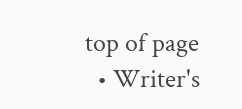top of page
  • Writer's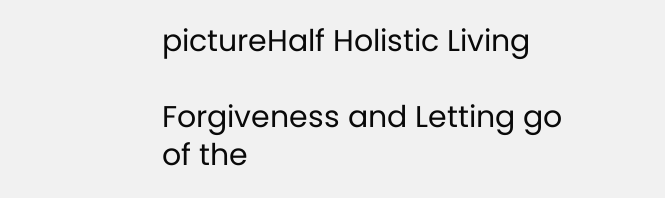pictureHalf Holistic Living

Forgiveness and Letting go of the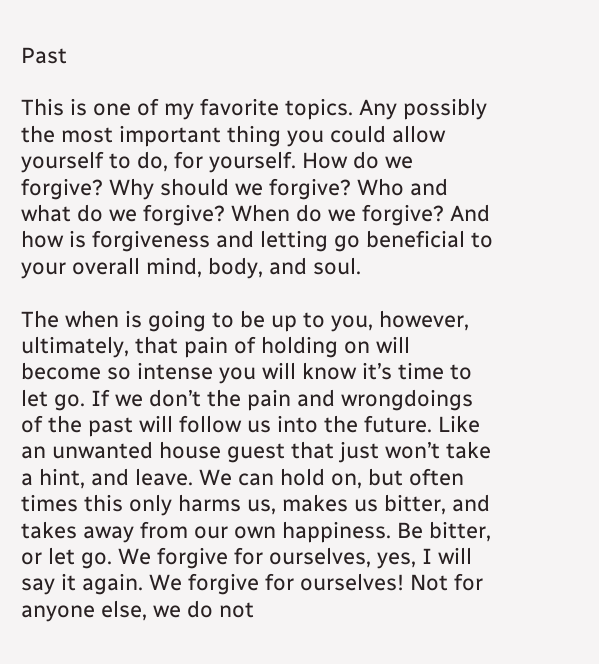Past

This is one of my favorite topics. Any possibly the most important thing you could allow yourself to do, for yourself. How do we forgive? Why should we forgive? Who and what do we forgive? When do we forgive? And how is forgiveness and letting go beneficial to your overall mind, body, and soul.

The when is going to be up to you, however, ultimately, that pain of holding on will become so intense you will know it’s time to let go. If we don’t the pain and wrongdoings of the past will follow us into the future. Like an unwanted house guest that just won’t take a hint, and leave. We can hold on, but often times this only harms us, makes us bitter, and takes away from our own happiness. Be bitter, or let go. We forgive for ourselves, yes, I will say it again. We forgive for ourselves! Not for anyone else, we do not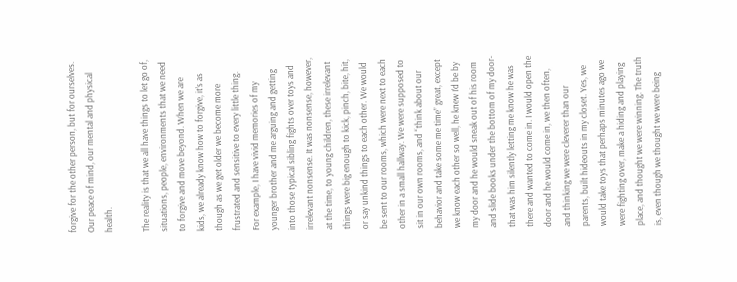forgive for the other person, but for ourselves. Our peace of mind, our mental and physical health.

The reality is that we all have things to let go of, situations, people, environments that we need to forgive and move beyond. When we are kids, we already know how to forgive, it’s as though as we get older we become more frustrated and sensitive to every little thing. For example, I have vivid memories of my younger brother and me arguing and getting into those typical sibling fights over toys and irrelevant nonsense. It was nonsense, however, at the time, to young children, these irrelevant things were big enough to kick, pinch, bite, hit, or say unkind things to each other. We would be sent to our rooms, which were next to each other in a small hallway. We were supposed to sit in our own rooms, and “think about our behavior and take some me time” great, except we know each other so well, he knew I’d be by my door and he would sneak out of his room and slide books under the bottom of my door- that was him silently letting me know he was there and wanted to come in. I would open the door and he would come in, we then often, and thinking we were cleverer than our parents, built hideouts in my closet. Yes, we would take toys that perhaps minutes ago we were fighting over, make a hiding and playing place, and thought we were winning. The truth is, even though we thought we were being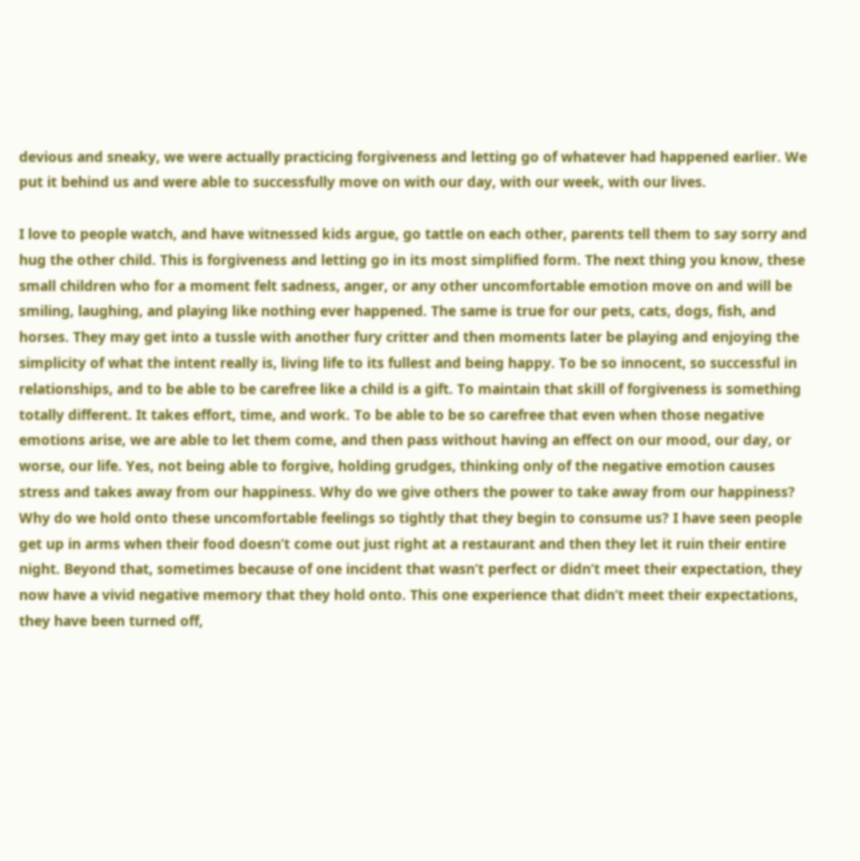devious and sneaky, we were actually practicing forgiveness and letting go of whatever had happened earlier. We put it behind us and were able to successfully move on with our day, with our week, with our lives.

I love to people watch, and have witnessed kids argue, go tattle on each other, parents tell them to say sorry and hug the other child. This is forgiveness and letting go in its most simplified form. The next thing you know, these small children who for a moment felt sadness, anger, or any other uncomfortable emotion move on and will be smiling, laughing, and playing like nothing ever happened. The same is true for our pets, cats, dogs, fish, and horses. They may get into a tussle with another fury critter and then moments later be playing and enjoying the simplicity of what the intent really is, living life to its fullest and being happy. To be so innocent, so successful in relationships, and to be able to be carefree like a child is a gift. To maintain that skill of forgiveness is something totally different. It takes effort, time, and work. To be able to be so carefree that even when those negative emotions arise, we are able to let them come, and then pass without having an effect on our mood, our day, or worse, our life. Yes, not being able to forgive, holding grudges, thinking only of the negative emotion causes stress and takes away from our happiness. Why do we give others the power to take away from our happiness? Why do we hold onto these uncomfortable feelings so tightly that they begin to consume us? I have seen people get up in arms when their food doesn’t come out just right at a restaurant and then they let it ruin their entire night. Beyond that, sometimes because of one incident that wasn’t perfect or didn’t meet their expectation, they now have a vivid negative memory that they hold onto. This one experience that didn’t meet their expectations, they have been turned off,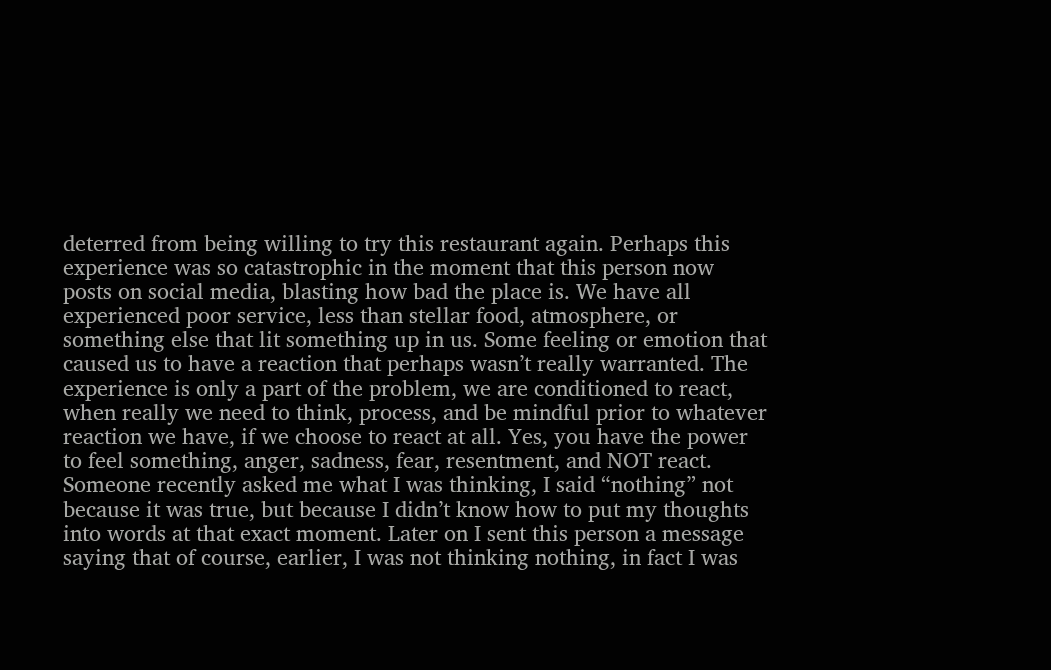deterred from being willing to try this restaurant again. Perhaps this experience was so catastrophic in the moment that this person now posts on social media, blasting how bad the place is. We have all experienced poor service, less than stellar food, atmosphere, or something else that lit something up in us. Some feeling or emotion that caused us to have a reaction that perhaps wasn’t really warranted. The experience is only a part of the problem, we are conditioned to react, when really we need to think, process, and be mindful prior to whatever reaction we have, if we choose to react at all. Yes, you have the power to feel something, anger, sadness, fear, resentment, and NOT react. Someone recently asked me what I was thinking, I said “nothing” not because it was true, but because I didn’t know how to put my thoughts into words at that exact moment. Later on I sent this person a message saying that of course, earlier, I was not thinking nothing, in fact I was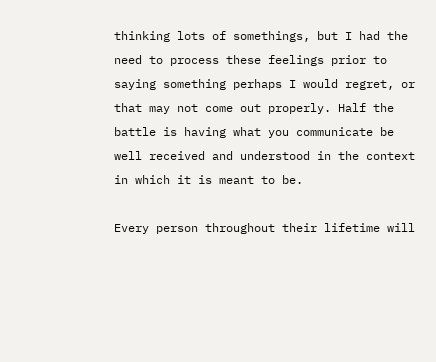thinking lots of somethings, but I had the need to process these feelings prior to saying something perhaps I would regret, or that may not come out properly. Half the battle is having what you communicate be well received and understood in the context in which it is meant to be.

Every person throughout their lifetime will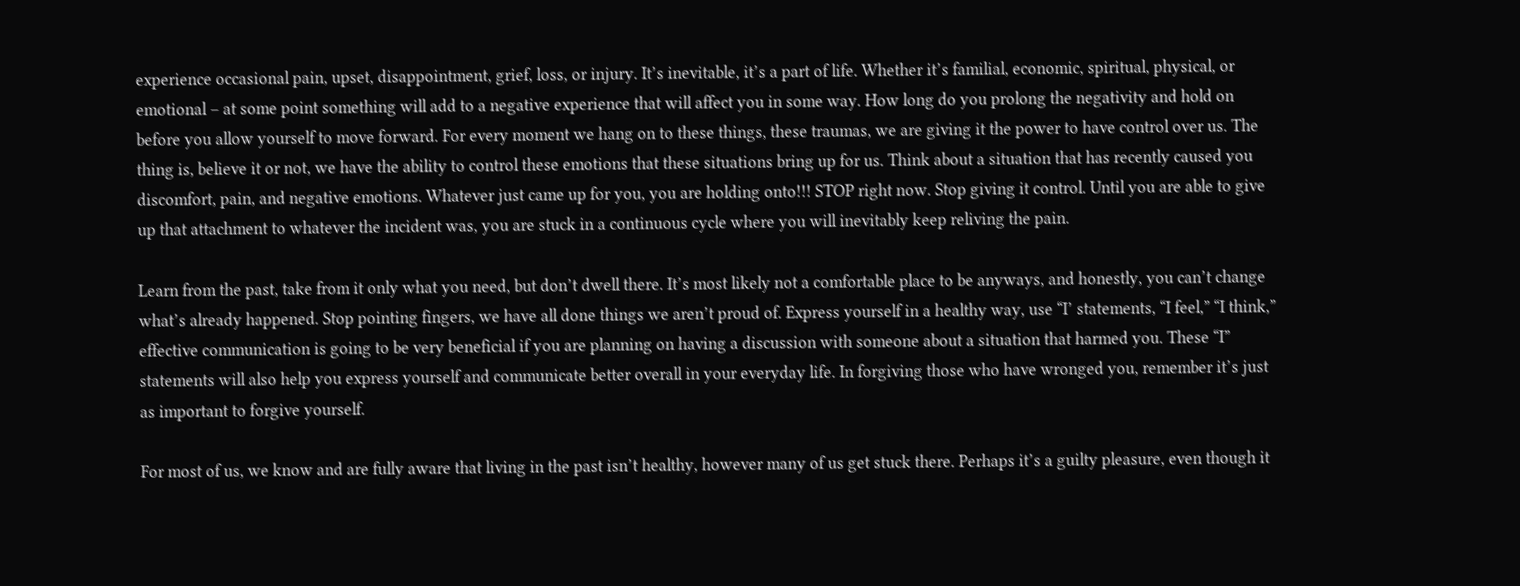experience occasional pain, upset, disappointment, grief, loss, or injury. It’s inevitable, it’s a part of life. Whether it’s familial, economic, spiritual, physical, or emotional – at some point something will add to a negative experience that will affect you in some way. How long do you prolong the negativity and hold on before you allow yourself to move forward. For every moment we hang on to these things, these traumas, we are giving it the power to have control over us. The thing is, believe it or not, we have the ability to control these emotions that these situations bring up for us. Think about a situation that has recently caused you discomfort, pain, and negative emotions. Whatever just came up for you, you are holding onto!!! STOP right now. Stop giving it control. Until you are able to give up that attachment to whatever the incident was, you are stuck in a continuous cycle where you will inevitably keep reliving the pain.

Learn from the past, take from it only what you need, but don’t dwell there. It’s most likely not a comfortable place to be anyways, and honestly, you can’t change what’s already happened. Stop pointing fingers, we have all done things we aren’t proud of. Express yourself in a healthy way, use “I’ statements, “I feel,” “I think,” effective communication is going to be very beneficial if you are planning on having a discussion with someone about a situation that harmed you. These “I” statements will also help you express yourself and communicate better overall in your everyday life. In forgiving those who have wronged you, remember it’s just as important to forgive yourself.

For most of us, we know and are fully aware that living in the past isn’t healthy, however many of us get stuck there. Perhaps it’s a guilty pleasure, even though it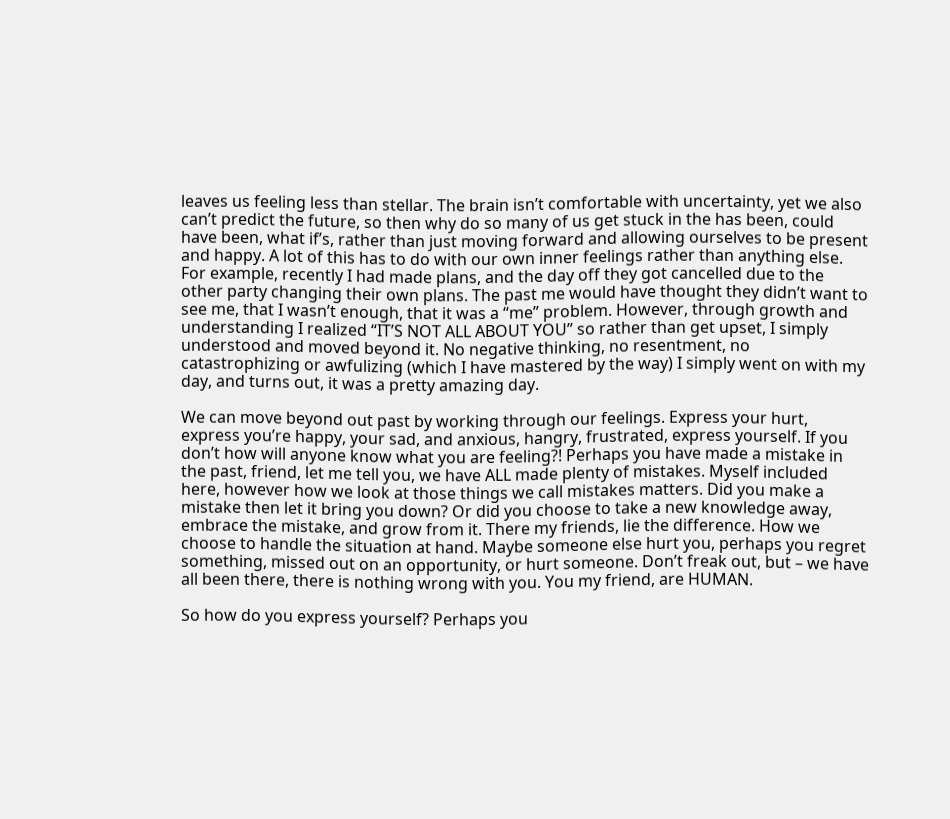leaves us feeling less than stellar. The brain isn’t comfortable with uncertainty, yet we also can’t predict the future, so then why do so many of us get stuck in the has been, could have been, what if’s, rather than just moving forward and allowing ourselves to be present and happy. A lot of this has to do with our own inner feelings rather than anything else. For example, recently I had made plans, and the day off they got cancelled due to the other party changing their own plans. The past me would have thought they didn’t want to see me, that I wasn’t enough, that it was a “me” problem. However, through growth and understanding I realized “IT’S NOT ALL ABOUT YOU” so rather than get upset, I simply understood and moved beyond it. No negative thinking, no resentment, no catastrophizing or awfulizing (which I have mastered by the way) I simply went on with my day, and turns out, it was a pretty amazing day.

We can move beyond out past by working through our feelings. Express your hurt, express you’re happy, your sad, and anxious, hangry, frustrated, express yourself. If you don’t how will anyone know what you are feeling?! Perhaps you have made a mistake in the past, friend, let me tell you, we have ALL made plenty of mistakes. Myself included here, however how we look at those things we call mistakes matters. Did you make a mistake then let it bring you down? Or did you choose to take a new knowledge away, embrace the mistake, and grow from it. There my friends, lie the difference. How we choose to handle the situation at hand. Maybe someone else hurt you, perhaps you regret something, missed out on an opportunity, or hurt someone. Don’t freak out, but – we have all been there, there is nothing wrong with you. You my friend, are HUMAN.

So how do you express yourself? Perhaps you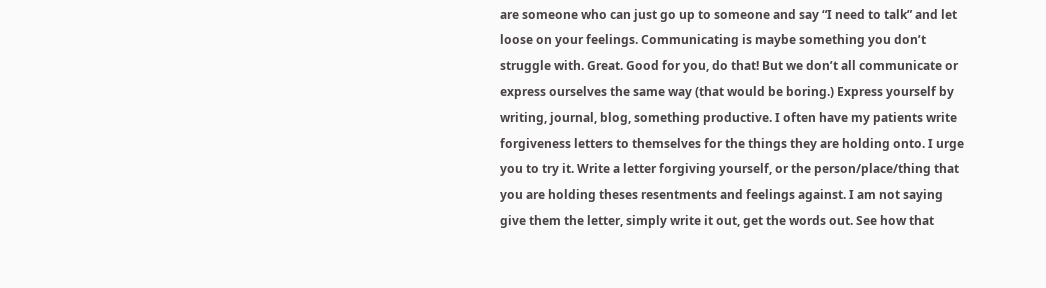are someone who can just go up to someone and say “I need to talk” and let loose on your feelings. Communicating is maybe something you don’t struggle with. Great. Good for you, do that! But we don’t all communicate or express ourselves the same way (that would be boring.) Express yourself by writing, journal, blog, something productive. I often have my patients write forgiveness letters to themselves for the things they are holding onto. I urge you to try it. Write a letter forgiving yourself, or the person/place/thing that you are holding theses resentments and feelings against. I am not saying give them the letter, simply write it out, get the words out. See how that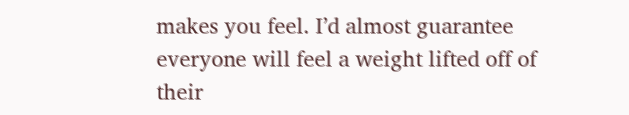makes you feel. I’d almost guarantee everyone will feel a weight lifted off of their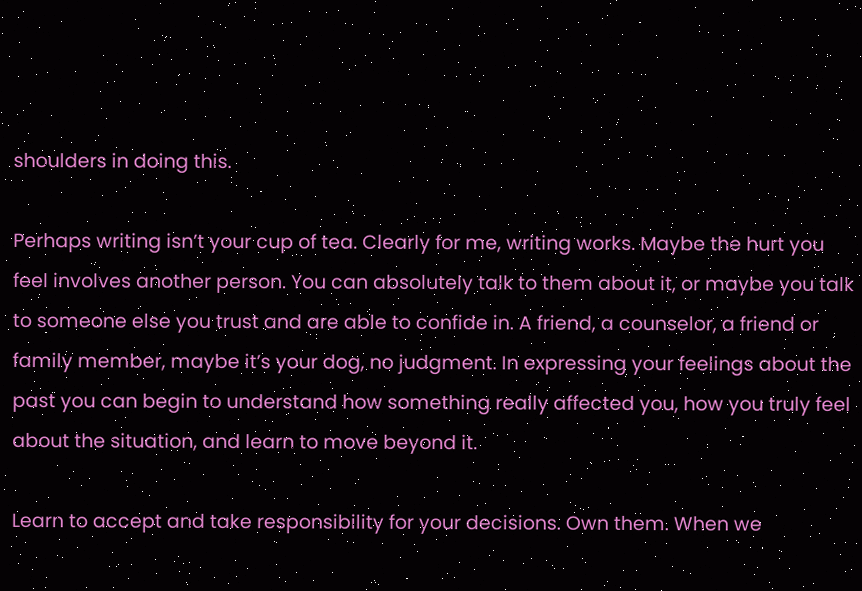shoulders in doing this.

Perhaps writing isn’t your cup of tea. Clearly for me, writing works. Maybe the hurt you feel involves another person. You can absolutely talk to them about it, or maybe you talk to someone else you trust and are able to confide in. A friend, a counselor, a friend or family member, maybe it’s your dog, no judgment. In expressing your feelings about the past you can begin to understand how something really affected you, how you truly feel about the situation, and learn to move beyond it.

Learn to accept and take responsibility for your decisions. Own them. When we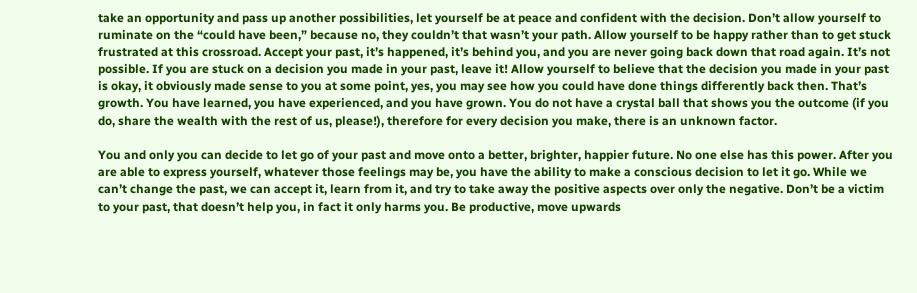take an opportunity and pass up another possibilities, let yourself be at peace and confident with the decision. Don’t allow yourself to ruminate on the “could have been,” because no, they couldn’t that wasn’t your path. Allow yourself to be happy rather than to get stuck frustrated at this crossroad. Accept your past, it’s happened, it’s behind you, and you are never going back down that road again. It’s not possible. If you are stuck on a decision you made in your past, leave it! Allow yourself to believe that the decision you made in your past is okay, it obviously made sense to you at some point, yes, you may see how you could have done things differently back then. That’s growth. You have learned, you have experienced, and you have grown. You do not have a crystal ball that shows you the outcome (if you do, share the wealth with the rest of us, please!), therefore for every decision you make, there is an unknown factor.

You and only you can decide to let go of your past and move onto a better, brighter, happier future. No one else has this power. After you are able to express yourself, whatever those feelings may be, you have the ability to make a conscious decision to let it go. While we can’t change the past, we can accept it, learn from it, and try to take away the positive aspects over only the negative. Don’t be a victim to your past, that doesn’t help you, in fact it only harms you. Be productive, move upwards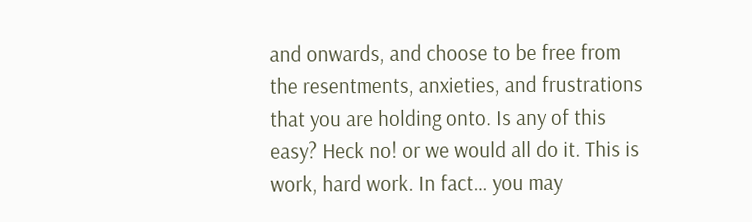and onwards, and choose to be free from the resentments, anxieties, and frustrations that you are holding onto. Is any of this easy? Heck no! or we would all do it. This is work, hard work. In fact… you may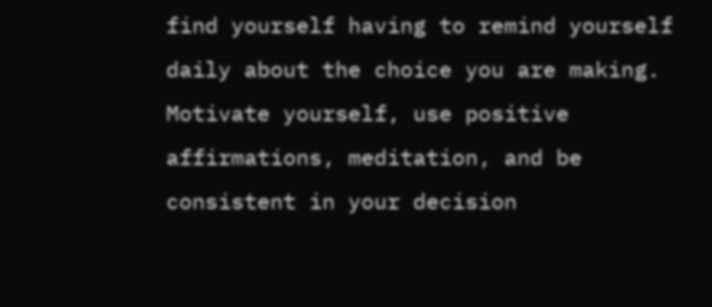find yourself having to remind yourself daily about the choice you are making. Motivate yourself, use positive affirmations, meditation, and be consistent in your decision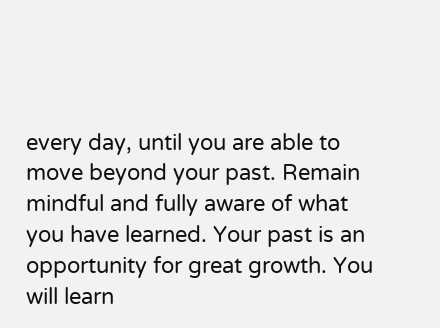every day, until you are able to move beyond your past. Remain mindful and fully aware of what you have learned. Your past is an opportunity for great growth. You will learn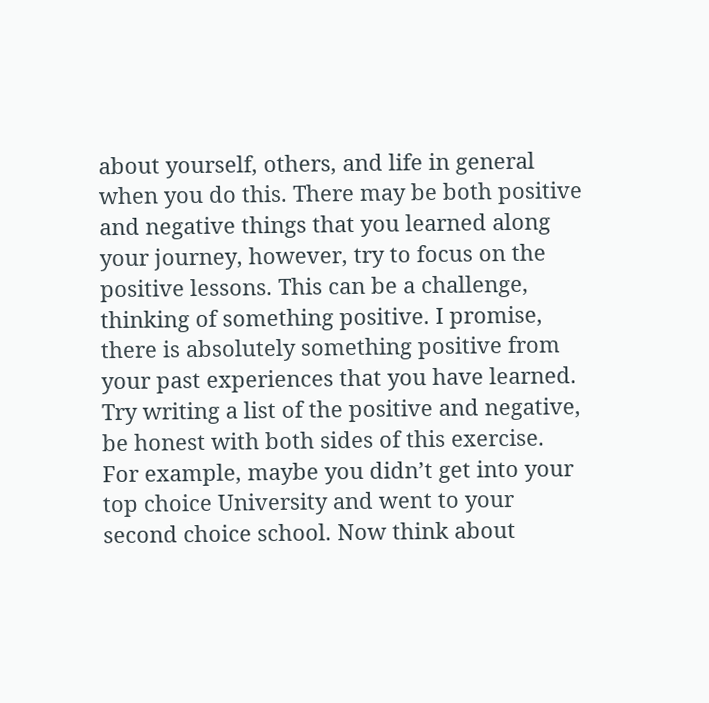about yourself, others, and life in general when you do this. There may be both positive and negative things that you learned along your journey, however, try to focus on the positive lessons. This can be a challenge, thinking of something positive. I promise, there is absolutely something positive from your past experiences that you have learned. Try writing a list of the positive and negative, be honest with both sides of this exercise. For example, maybe you didn’t get into your top choice University and went to your second choice school. Now think about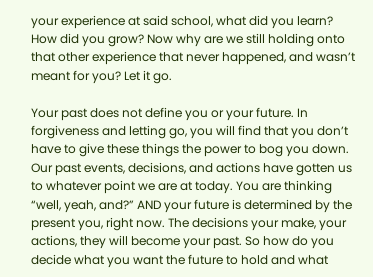your experience at said school, what did you learn? How did you grow? Now why are we still holding onto that other experience that never happened, and wasn’t meant for you? Let it go.

Your past does not define you or your future. In forgiveness and letting go, you will find that you don’t have to give these things the power to bog you down. Our past events, decisions, and actions have gotten us to whatever point we are at today. You are thinking “well, yeah, and?” AND your future is determined by the present you, right now. The decisions your make, your actions, they will become your past. So how do you decide what you want the future to hold and what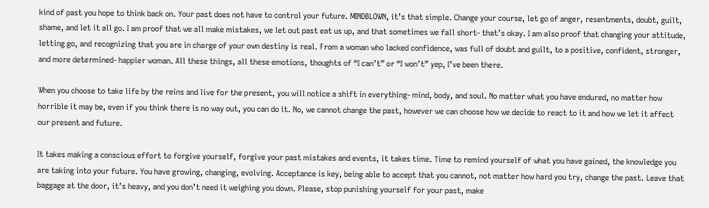kind of past you hope to think back on. Your past does not have to control your future. MINDBLOWN, it’s that simple. Change your course, let go of anger, resentments, doubt, guilt, shame, and let it all go. I am proof that we all make mistakes, we let out past eat us up, and that sometimes we fall short- that’s okay. I am also proof that changing your attitude, letting go, and recognizing that you are in charge of your own destiny is real. From a woman who lacked confidence, was full of doubt and guilt, to a positive, confident, stronger, and more determined- happier woman. All these things, all these emotions, thoughts of “I can’t” or “I won’t” yep, I’ve been there.

When you choose to take life by the reins and live for the present, you will notice a shift in everything- mind, body, and soul. No matter what you have endured, no matter how horrible it may be, even if you think there is no way out, you can do it. No, we cannot change the past, however we can choose how we decide to react to it and how we let it affect our present and future.

It takes making a conscious effort to forgive yourself, forgive your past mistakes and events, it takes time. Time to remind yourself of what you have gained, the knowledge you are taking into your future. You have growing, changing, evolving. Acceptance is key, being able to accept that you cannot, not matter how hard you try, change the past. Leave that baggage at the door, it’s heavy, and you don’t need it weighing you down. Please, stop punishing yourself for your past, make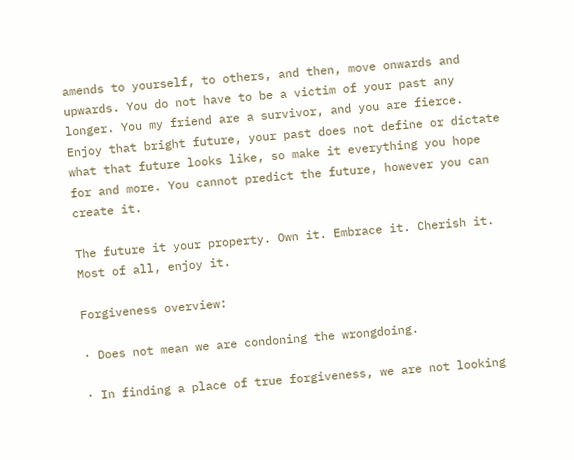amends to yourself, to others, and then, move onwards and upwards. You do not have to be a victim of your past any longer. You my friend are a survivor, and you are fierce. Enjoy that bright future, your past does not define or dictate what that future looks like, so make it everything you hope for and more. You cannot predict the future, however you can create it.

The future it your property. Own it. Embrace it. Cherish it. Most of all, enjoy it.

Forgiveness overview:

· Does not mean we are condoning the wrongdoing.

· In finding a place of true forgiveness, we are not looking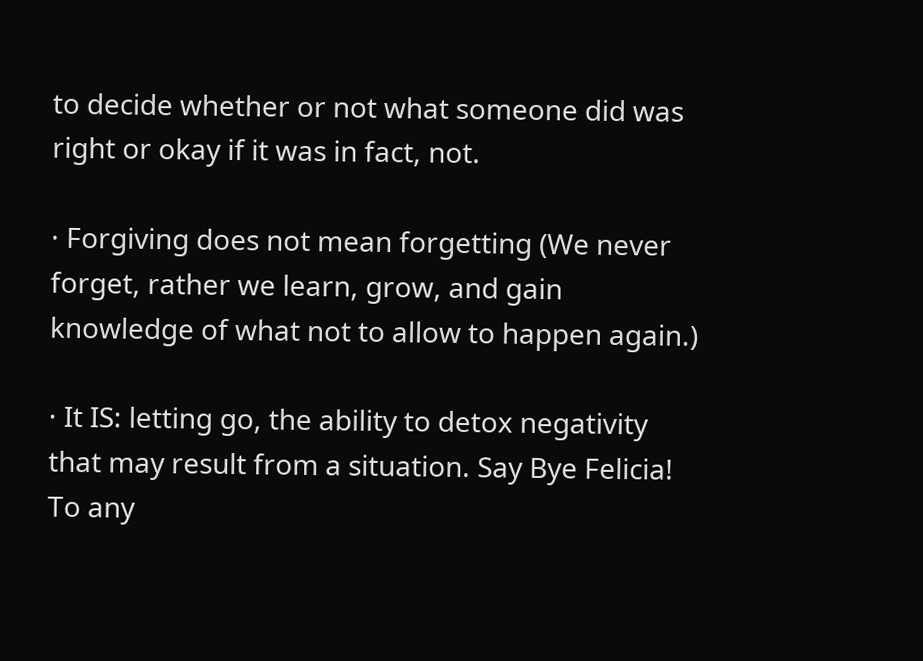to decide whether or not what someone did was right or okay if it was in fact, not.

· Forgiving does not mean forgetting (We never forget, rather we learn, grow, and gain knowledge of what not to allow to happen again.)

· It IS: letting go, the ability to detox negativity that may result from a situation. Say Bye Felicia! To any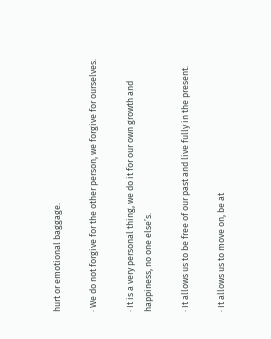hurt or emotional baggage.

· We do not forgive for the other person, we forgive for ourselves.

· It is a very personal thing, we do it for our own growth and happiness, no one else’s.

· It allows us to be free of our past and live fully in the present.

· It allows us to move on, be at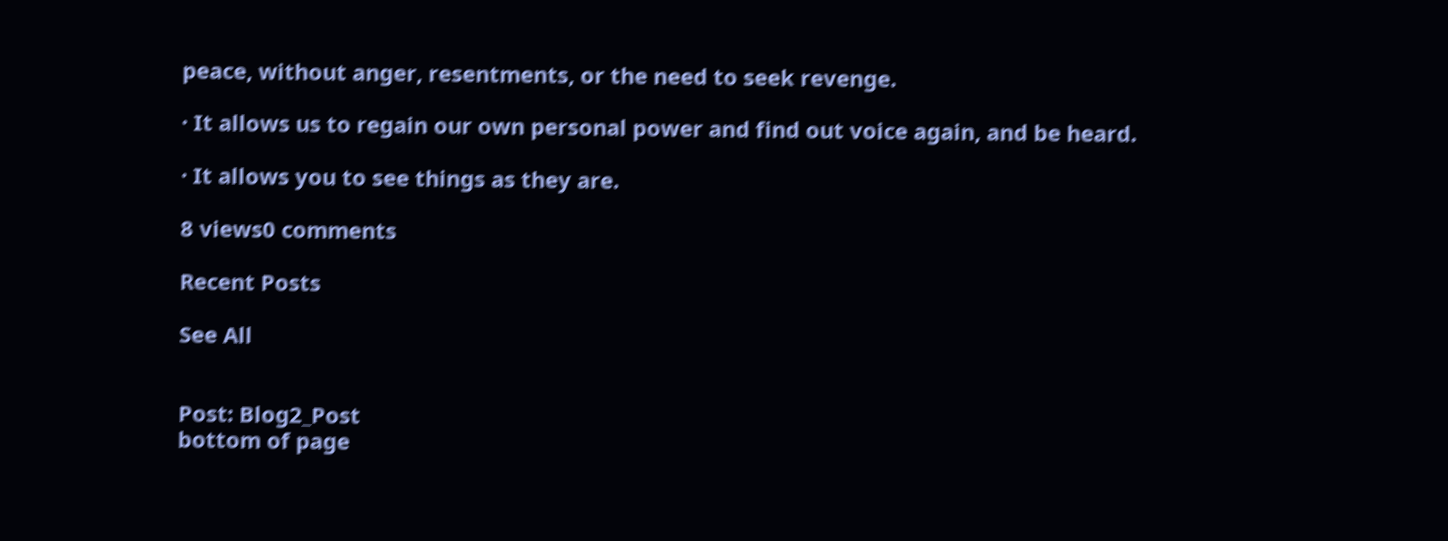peace, without anger, resentments, or the need to seek revenge.

· It allows us to regain our own personal power and find out voice again, and be heard.

· It allows you to see things as they are.

8 views0 comments

Recent Posts

See All


Post: Blog2_Post
bottom of page